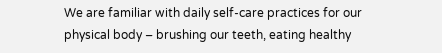We are familiar with daily self-care practices for our physical body – brushing our teeth, eating healthy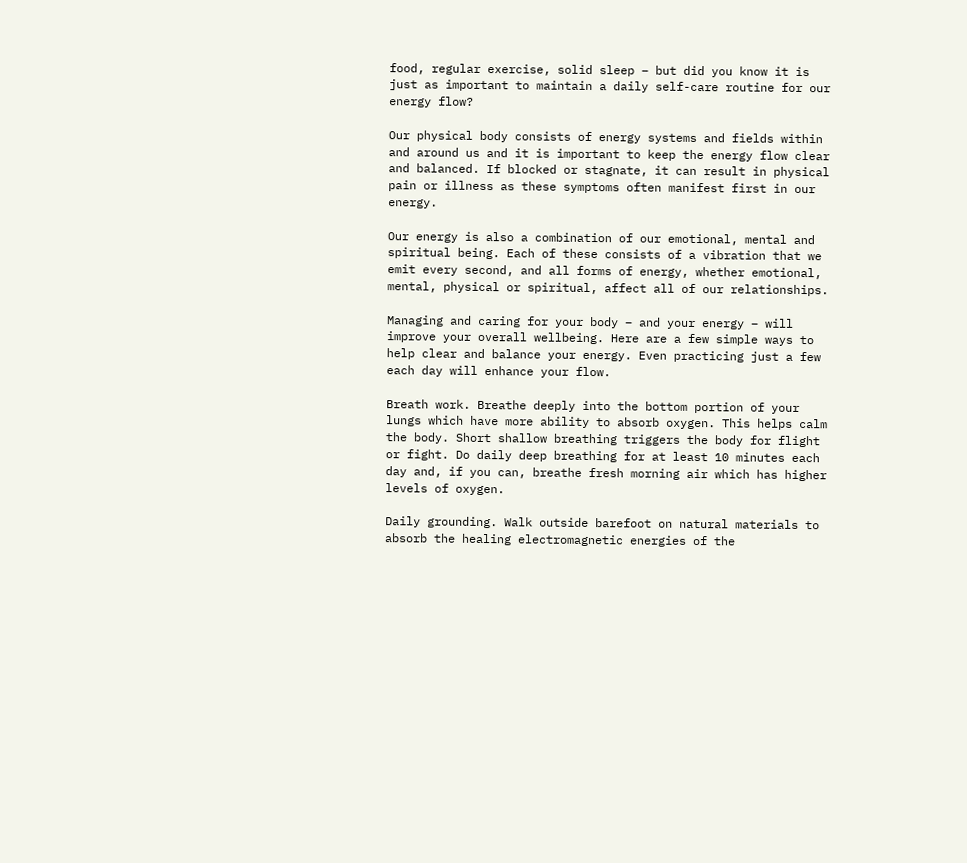food, regular exercise, solid sleep – but did you know it is just as important to maintain a daily self-care routine for our energy flow?

Our physical body consists of energy systems and fields within and around us and it is important to keep the energy flow clear and balanced. If blocked or stagnate, it can result in physical pain or illness as these symptoms often manifest first in our energy.

Our energy is also a combination of our emotional, mental and spiritual being. Each of these consists of a vibration that we emit every second, and all forms of energy, whether emotional, mental, physical or spiritual, affect all of our relationships.

Managing and caring for your body – and your energy – will improve your overall wellbeing. Here are a few simple ways to help clear and balance your energy. Even practicing just a few each day will enhance your flow.

Breath work. Breathe deeply into the bottom portion of your lungs which have more ability to absorb oxygen. This helps calm the body. Short shallow breathing triggers the body for flight or fight. Do daily deep breathing for at least 10 minutes each day and, if you can, breathe fresh morning air which has higher levels of oxygen.

Daily grounding. Walk outside barefoot on natural materials to absorb the healing electromagnetic energies of the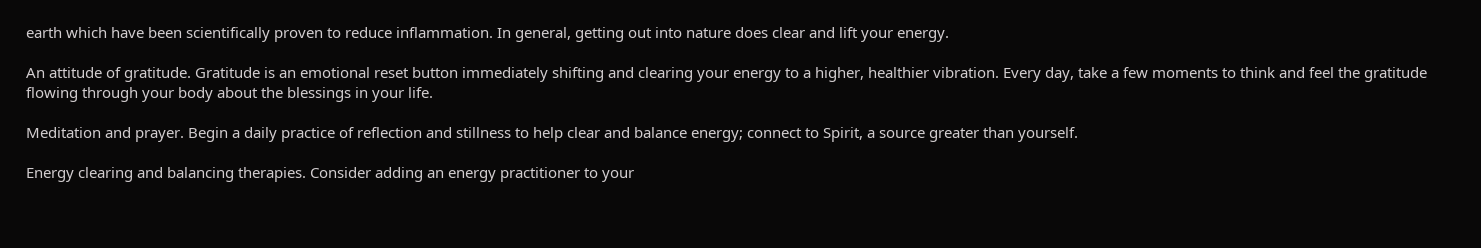earth which have been scientifically proven to reduce inflammation. In general, getting out into nature does clear and lift your energy.

An attitude of gratitude. Gratitude is an emotional reset button immediately shifting and clearing your energy to a higher, healthier vibration. Every day, take a few moments to think and feel the gratitude flowing through your body about the blessings in your life.

Meditation and prayer. Begin a daily practice of reflection and stillness to help clear and balance energy; connect to Spirit, a source greater than yourself.

Energy clearing and balancing therapies. Consider adding an energy practitioner to your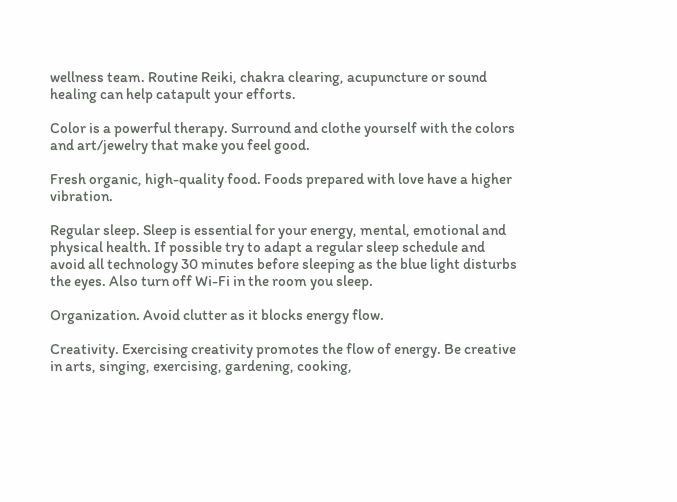wellness team. Routine Reiki, chakra clearing, acupuncture or sound healing can help catapult your efforts.

Color is a powerful therapy. Surround and clothe yourself with the colors and art/jewelry that make you feel good.

Fresh organic, high-quality food. Foods prepared with love have a higher vibration.

Regular sleep. Sleep is essential for your energy, mental, emotional and physical health. If possible try to adapt a regular sleep schedule and avoid all technology 30 minutes before sleeping as the blue light disturbs the eyes. Also turn off Wi-Fi in the room you sleep.

Organization. Avoid clutter as it blocks energy flow.

Creativity. Exercising creativity promotes the flow of energy. Be creative in arts, singing, exercising, gardening, cooking,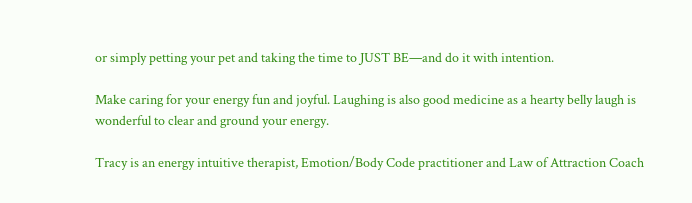or simply petting your pet and taking the time to JUST BE—and do it with intention.

Make caring for your energy fun and joyful. Laughing is also good medicine as a hearty belly laugh is wonderful to clear and ground your energy.

Tracy is an energy intuitive therapist, Emotion/Body Code practitioner and Law of Attraction Coach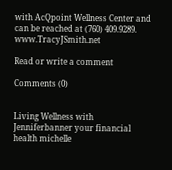with AcQpoint Wellness Center and can be reached at (760) 409.9289. www.TracyJSmith.net

Read or write a comment

Comments (0)


Living Wellness with Jenniferbanner your financial health michelle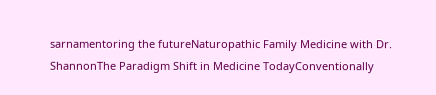sarnamentoring the futureNaturopathic Family Medicine with Dr. ShannonThe Paradigm Shift in Medicine TodayConventionally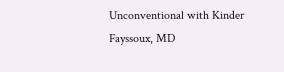Unconventional with Kinder Fayssoux, MD